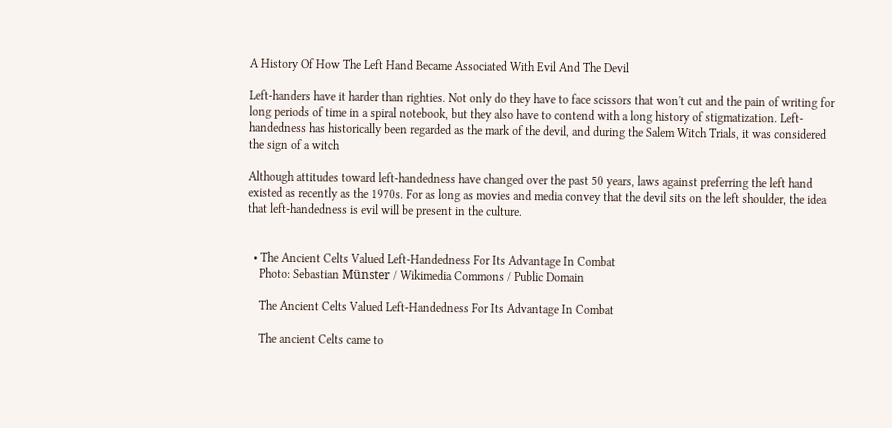A History Of How The Left Hand Became Associated With Evil And The Devil

Left-handers have it harder than righties. Not only do they have to face scissors that won't cut and the pain of writing for long periods of time in a spiral notebook, but they also have to contend with a long history of stigmatization. Left-handedness has historically been regarded as the mark of the devil, and during the Salem Witch Trials, it was considered the sign of a witch

Although attitudes toward left-handedness have changed over the past 50 years, laws against preferring the left hand existed as recently as the 1970s. For as long as movies and media convey that the devil sits on the left shoulder, the idea that left-handedness is evil will be present in the culture.


  • The Ancient Celts Valued Left-Handedness For Its Advantage In Combat
    Photo: Sebastian Münster / Wikimedia Commons / Public Domain

    The Ancient Celts Valued Left-Handedness For Its Advantage In Combat

    The ancient Celts came to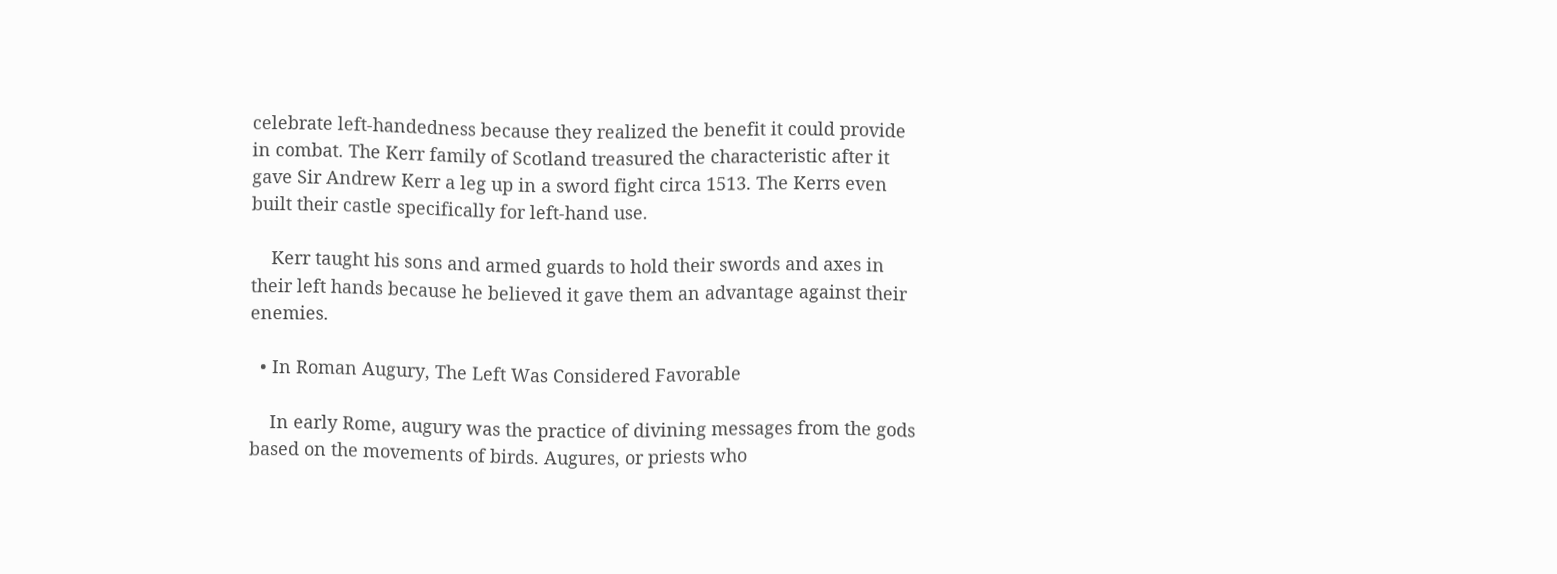celebrate left-handedness because they realized the benefit it could provide in combat. The Kerr family of Scotland treasured the characteristic after it gave Sir Andrew Kerr a leg up in a sword fight circa 1513. The Kerrs even built their castle specifically for left-hand use.

    Kerr taught his sons and armed guards to hold their swords and axes in their left hands because he believed it gave them an advantage against their enemies.

  • In Roman Augury, The Left Was Considered Favorable

    In early Rome, augury was the practice of divining messages from the gods based on the movements of birds. Augures, or priests who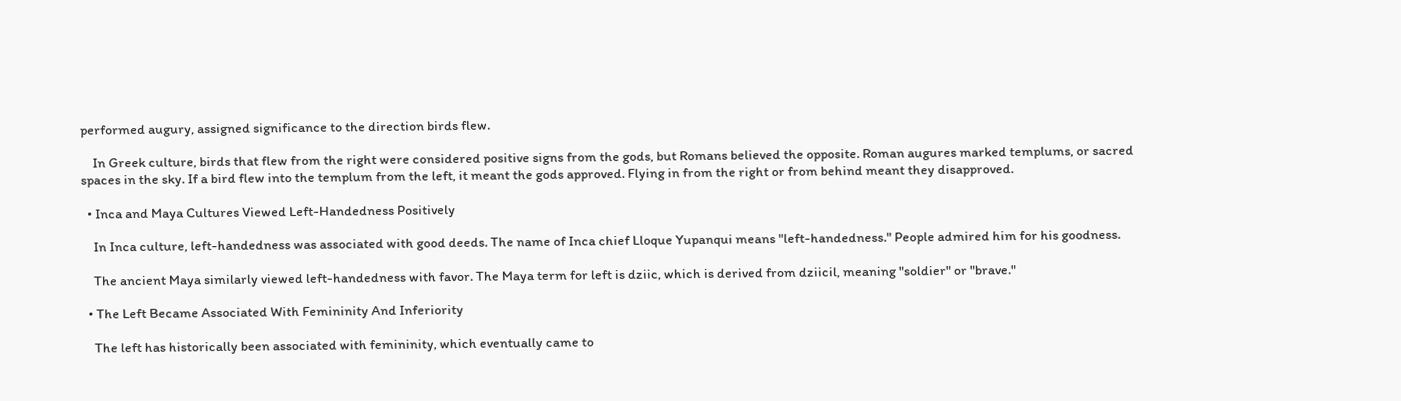performed augury, assigned significance to the direction birds flew.

    In Greek culture, birds that flew from the right were considered positive signs from the gods, but Romans believed the opposite. Roman augures marked templums, or sacred spaces in the sky. If a bird flew into the templum from the left, it meant the gods approved. Flying in from the right or from behind meant they disapproved.

  • Inca and Maya Cultures Viewed Left-Handedness Positively

    In Inca culture, left-handedness was associated with good deeds. The name of Inca chief Lloque Yupanqui means "left-handedness." People admired him for his goodness.

    The ancient Maya similarly viewed left-handedness with favor. The Maya term for left is dziic, which is derived from dziicil, meaning "soldier" or "brave."

  • The Left Became Associated With Femininity And Inferiority

    The left has historically been associated with femininity, which eventually came to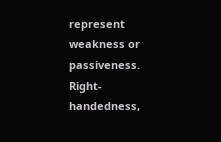represent weakness or passiveness. Right-handedness,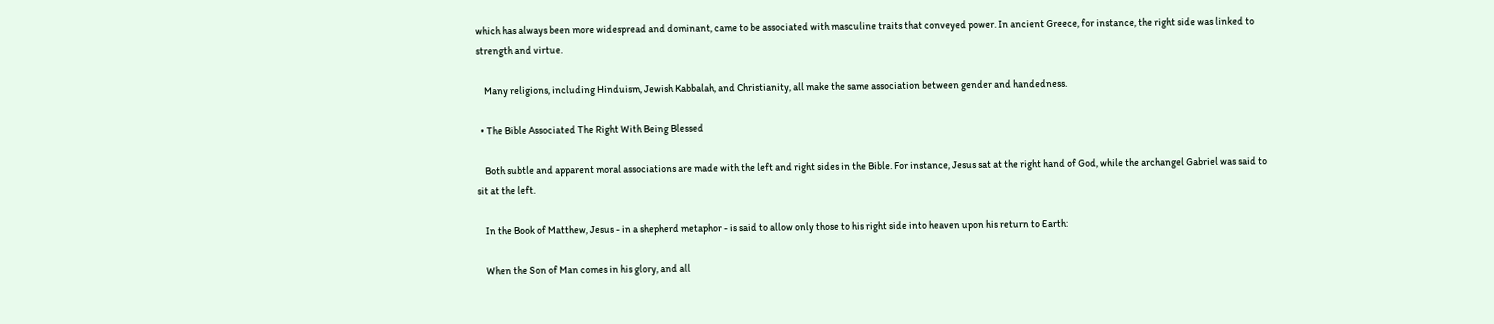which has always been more widespread and dominant, came to be associated with masculine traits that conveyed power. In ancient Greece, for instance, the right side was linked to strength and virtue.

    Many religions, including Hinduism, Jewish Kabbalah, and Christianity, all make the same association between gender and handedness.

  • The Bible Associated The Right With Being Blessed

    Both subtle and apparent moral associations are made with the left and right sides in the Bible. For instance, Jesus sat at the right hand of God, while the archangel Gabriel was said to sit at the left.

    In the Book of Matthew, Jesus - in a shepherd metaphor - is said to allow only those to his right side into heaven upon his return to Earth:

    When the Son of Man comes in his glory, and all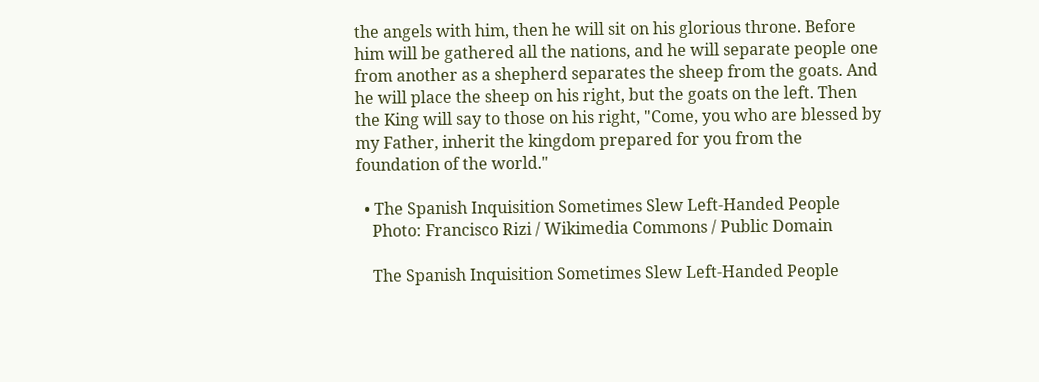the angels with him, then he will sit on his glorious throne. Before him will be gathered all the nations, and he will separate people one from another as a shepherd separates the sheep from the goats. And he will place the sheep on his right, but the goats on the left. Then the King will say to those on his right, "Come, you who are blessed by my Father, inherit the kingdom prepared for you from the foundation of the world."

  • The Spanish Inquisition Sometimes Slew Left-Handed People
    Photo: Francisco Rizi / Wikimedia Commons / Public Domain

    The Spanish Inquisition Sometimes Slew Left-Handed People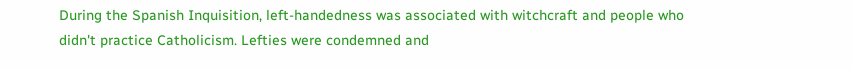During the Spanish Inquisition, left-handedness was associated with witchcraft and people who didn't practice Catholicism. Lefties were condemned and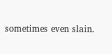sometimes even slain.